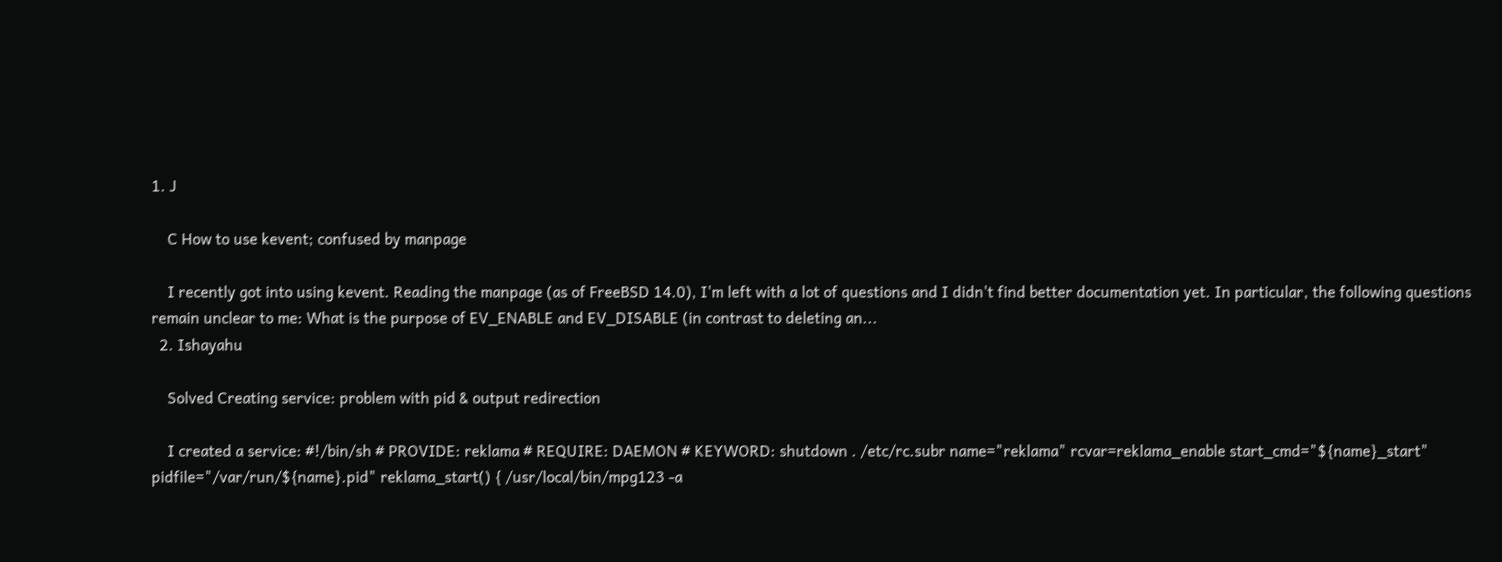1. J

    C How to use kevent; confused by manpage

    I recently got into using kevent. Reading the manpage (as of FreeBSD 14.0), I'm left with a lot of questions and I didn't find better documentation yet. In particular, the following questions remain unclear to me: What is the purpose of EV_ENABLE and EV_DISABLE (in contrast to deleting an...
  2. Ishayahu

    Solved Creating service: problem with pid & output redirection

    I created a service: #!/bin/sh # PROVIDE: reklama # REQUIRE: DAEMON # KEYWORD: shutdown . /etc/rc.subr name="reklama" rcvar=reklama_enable start_cmd="${name}_start" pidfile="/var/run/${name}.pid" reklama_start() { /usr/local/bin/mpg123 -a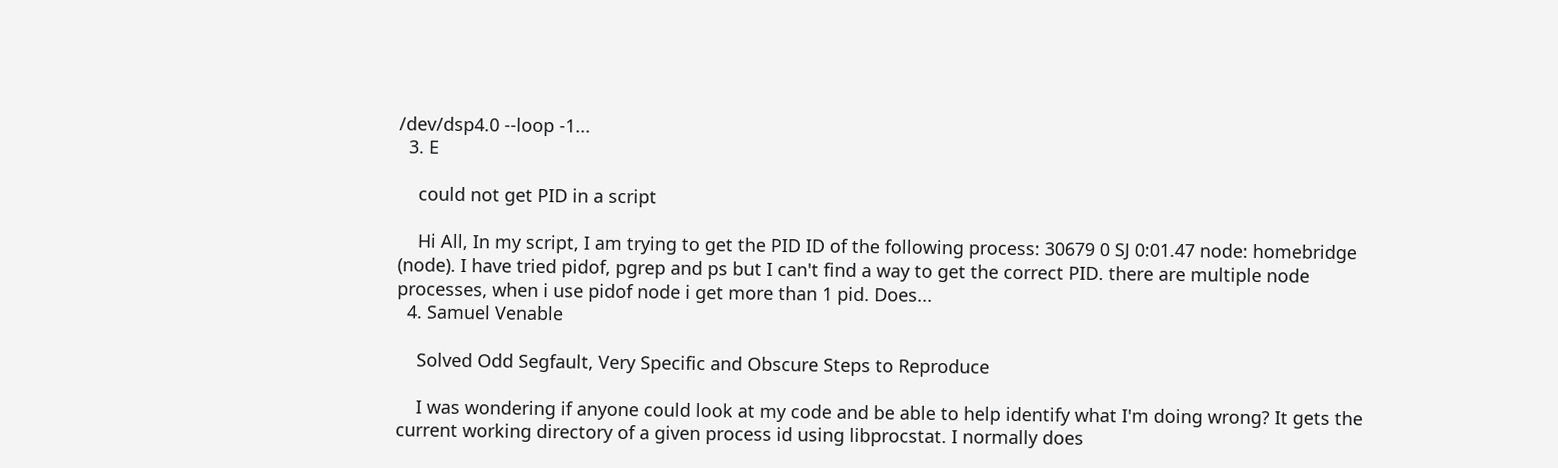/dev/dsp4.0 --loop -1...
  3. E

    could not get PID in a script

    Hi All, In my script, I am trying to get the PID ID of the following process: 30679 0 SJ 0:01.47 node: homebridge (node). I have tried pidof, pgrep and ps but I can't find a way to get the correct PID. there are multiple node processes, when i use pidof node i get more than 1 pid. Does...
  4. Samuel Venable

    Solved Odd Segfault, Very Specific and Obscure Steps to Reproduce

    I was wondering if anyone could look at my code and be able to help identify what I'm doing wrong? It gets the current working directory of a given process id using libprocstat. I normally does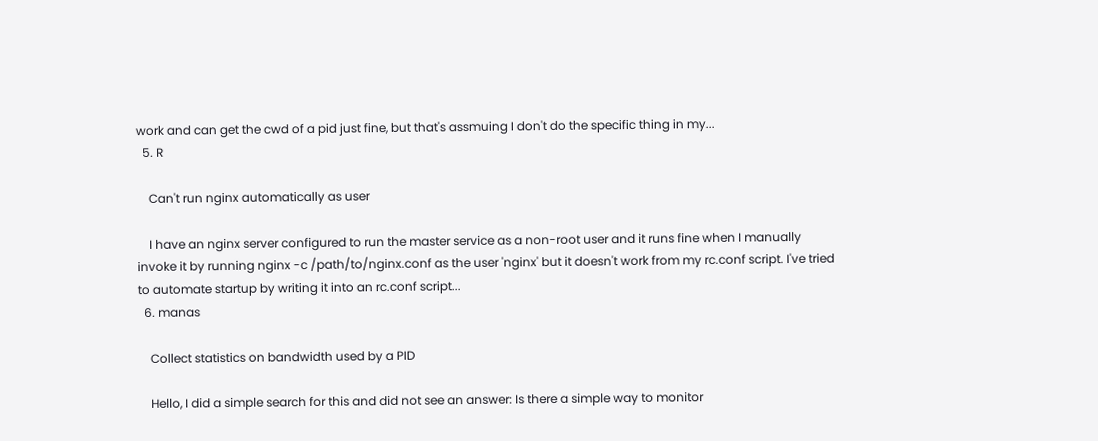work and can get the cwd of a pid just fine, but that's assmuing I don't do the specific thing in my...
  5. R

    Can't run nginx automatically as user

    I have an nginx server configured to run the master service as a non-root user and it runs fine when I manually invoke it by running nginx -c /path/to/nginx.conf as the user 'nginx' but it doesn't work from my rc.conf script. I've tried to automate startup by writing it into an rc.conf script...
  6. manas

    Collect statistics on bandwidth used by a PID

    Hello, I did a simple search for this and did not see an answer: Is there a simple way to monitor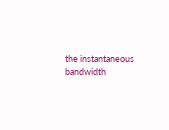the instantaneous bandwidth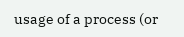usage of a process (or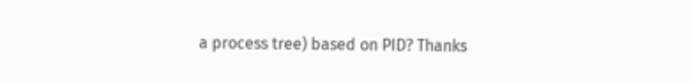a process tree) based on PID? Thanks